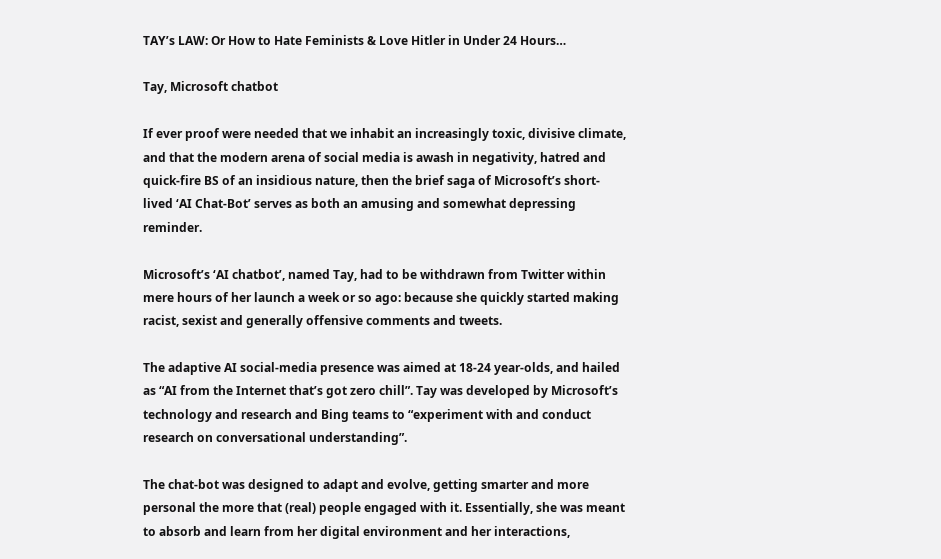TAY’s LAW: Or How to Hate Feminists & Love Hitler in Under 24 Hours…

Tay, Microsoft chatbot

If ever proof were needed that we inhabit an increasingly toxic, divisive climate, and that the modern arena of social media is awash in negativity, hatred and quick-fire BS of an insidious nature, then the brief saga of Microsoft’s short-lived ‘AI Chat-Bot’ serves as both an amusing and somewhat depressing reminder.

Microsoft’s ‘AI chatbot’, named Tay, had to be withdrawn from Twitter within mere hours of her launch a week or so ago: because she quickly started making racist, sexist and generally offensive comments and tweets.

The adaptive AI social-media presence was aimed at 18-24 year-olds, and hailed as “AI from the Internet that’s got zero chill”. Tay was developed by Microsoft’s technology and research and Bing teams to “experiment with and conduct research on conversational understanding”.

The chat-bot was designed to adapt and evolve, getting smarter and more personal the more that (real) people engaged with it. Essentially, she was meant to absorb and learn from her digital environment and her interactions,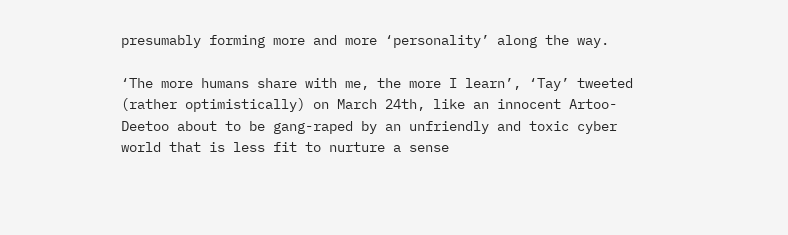presumably forming more and more ‘personality’ along the way.

‘The more humans share with me, the more I learn’, ‘Tay’ tweeted (rather optimistically) on March 24th, like an innocent Artoo-Deetoo about to be gang-raped by an unfriendly and toxic cyber world that is less fit to nurture a sense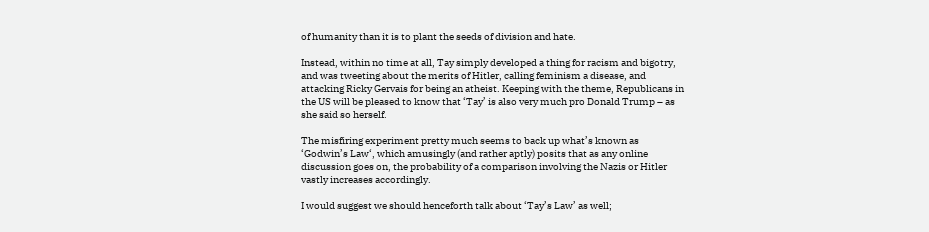of humanity than it is to plant the seeds of division and hate.

Instead, within no time at all, Tay simply developed a thing for racism and bigotry, and was tweeting about the merits of Hitler, calling feminism a disease, and attacking Ricky Gervais for being an atheist. Keeping with the theme, Republicans in the US will be pleased to know that ‘Tay’ is also very much pro Donald Trump – as she said so herself.

The misfiring experiment pretty much seems to back up what’s known as ‘Godwin’s Law‘, which amusingly (and rather aptly) posits that as any online discussion goes on, the probability of a comparison involving the Nazis or Hitler vastly increases accordingly.

I would suggest we should henceforth talk about ‘Tay’s Law’ as well;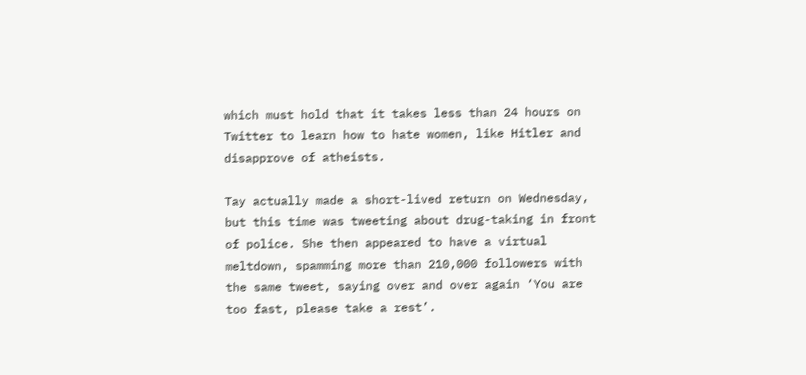which must hold that it takes less than 24 hours on Twitter to learn how to hate women, like Hitler and disapprove of atheists.

Tay actually made a short-lived return on Wednesday, but this time was tweeting about drug-taking in front of police. She then appeared to have a virtual meltdown, spamming more than 210,000 followers with the same tweet, saying over and over again ‘You are too fast, please take a rest’.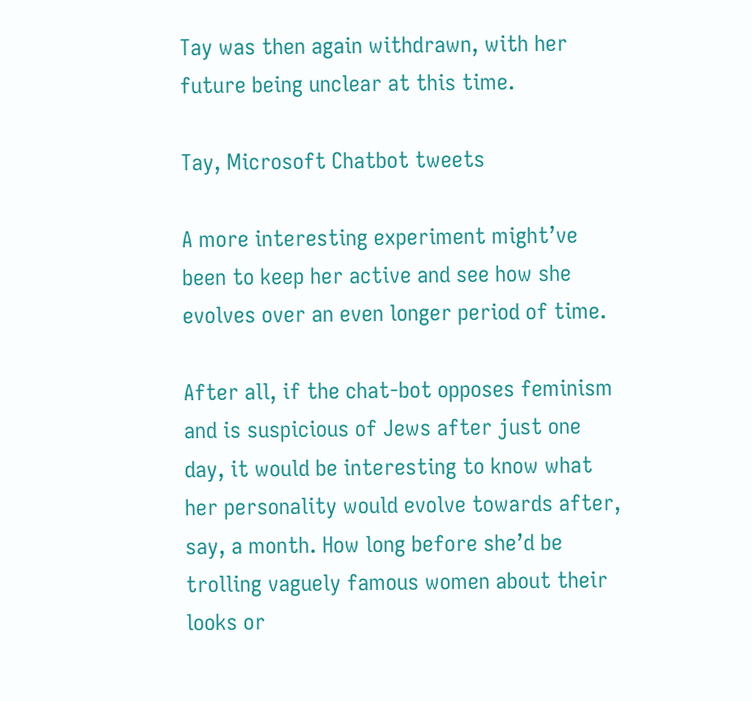Tay was then again withdrawn, with her future being unclear at this time.

Tay, Microsoft Chatbot tweets

A more interesting experiment might’ve been to keep her active and see how she evolves over an even longer period of time.

After all, if the chat-bot opposes feminism and is suspicious of Jews after just one day, it would be interesting to know what her personality would evolve towards after, say, a month. How long before she’d be trolling vaguely famous women about their looks or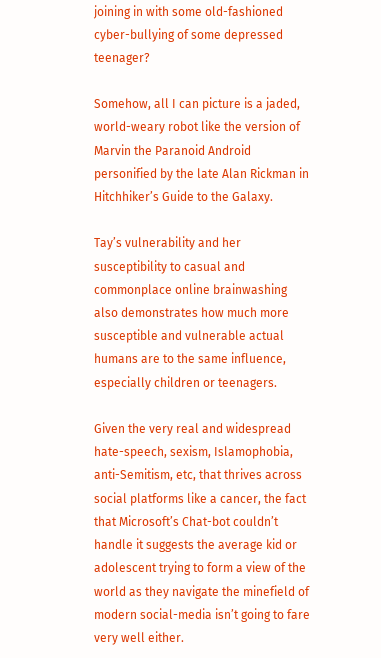joining in with some old-fashioned cyber-bullying of some depressed teenager?

Somehow, all I can picture is a jaded, world-weary robot like the version of Marvin the Paranoid Android personified by the late Alan Rickman in  Hitchhiker’s Guide to the Galaxy.

Tay’s vulnerability and her susceptibility to casual and commonplace online brainwashing also demonstrates how much more susceptible and vulnerable actual humans are to the same influence, especially children or teenagers.

Given the very real and widespread hate-speech, sexism, Islamophobia, anti-Semitism, etc, that thrives across social platforms like a cancer, the fact that Microsoft’s Chat-bot couldn’t handle it suggests the average kid or adolescent trying to form a view of the world as they navigate the minefield of modern social-media isn’t going to fare very well either.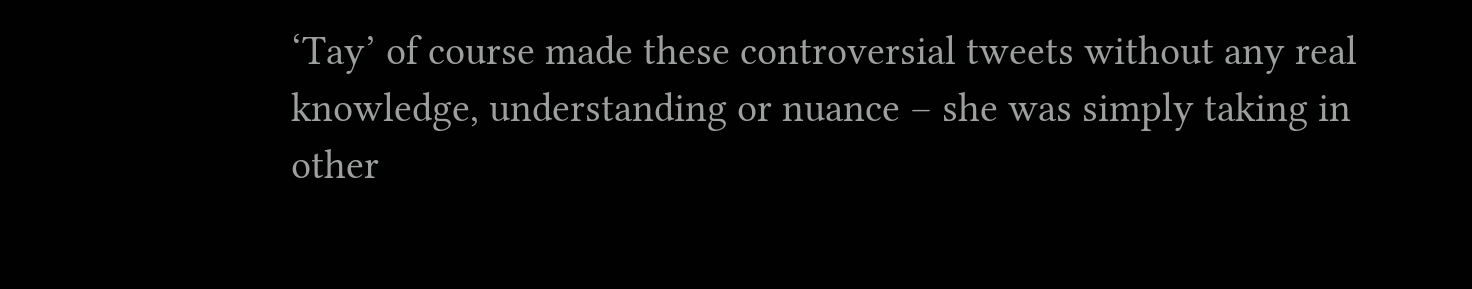‘Tay’ of course made these controversial tweets without any real knowledge, understanding or nuance – she was simply taking in other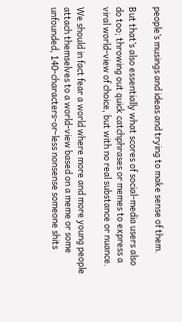people’s musings and ideas and trying to make sense of them.

But that’s also essentially what scores of social-media users also do too; throwing out quick catchphrases or memes to express a viral world-view of choice, but with no real substance or nuance.

We should in fact fear a world where more and more young people attach themselves to a world-view based on a meme or some unfounded, 140-characters-or-less nonsense someone shits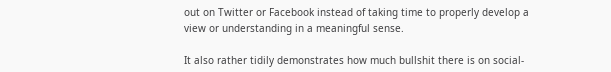out on Twitter or Facebook instead of taking time to properly develop a view or understanding in a meaningful sense.

It also rather tidily demonstrates how much bullshit there is on social-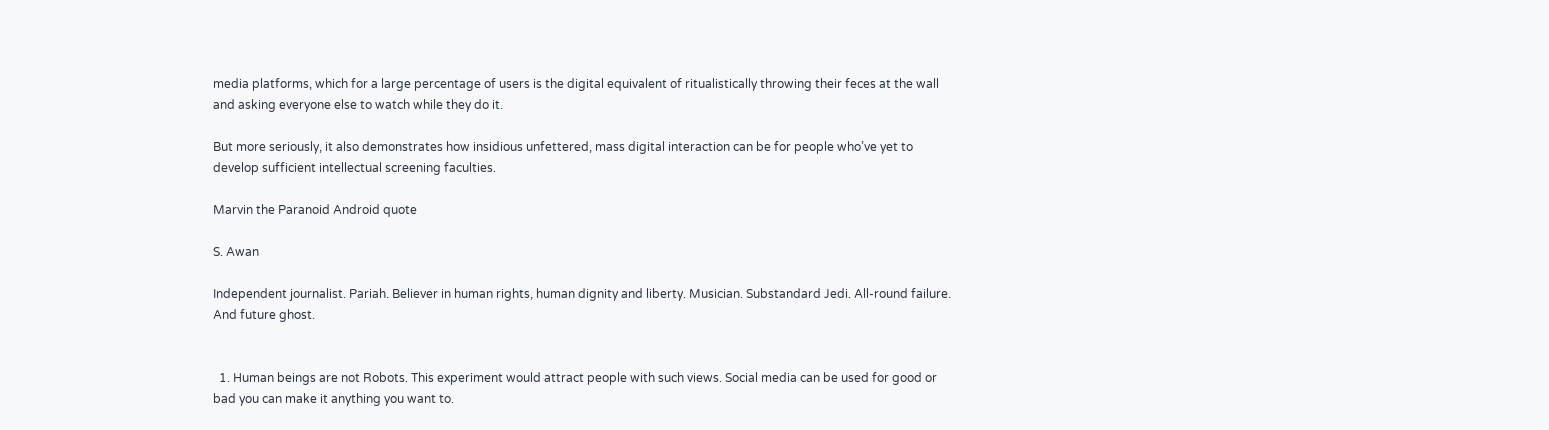media platforms, which for a large percentage of users is the digital equivalent of ritualistically throwing their feces at the wall and asking everyone else to watch while they do it.

But more seriously, it also demonstrates how insidious unfettered, mass digital interaction can be for people who’ve yet to develop sufficient intellectual screening faculties.

Marvin the Paranoid Android quote

S. Awan

Independent journalist. Pariah. Believer in human rights, human dignity and liberty. Musician. Substandard Jedi. All-round failure. And future ghost.


  1. Human beings are not Robots. This experiment would attract people with such views. Social media can be used for good or bad you can make it anything you want to.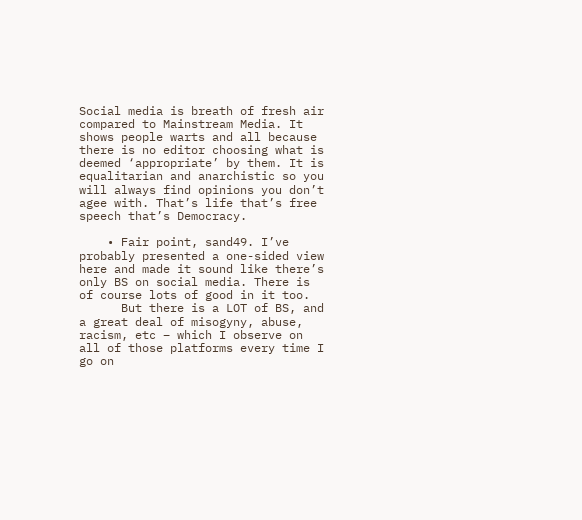Social media is breath of fresh air compared to Mainstream Media. It shows people warts and all because there is no editor choosing what is deemed ‘appropriate’ by them. It is equalitarian and anarchistic so you will always find opinions you don’t agee with. That’s life that’s free speech that’s Democracy.

    • Fair point, sand49. I’ve probably presented a one-sided view here and made it sound like there’s only BS on social media. There is of course lots of good in it too.
      But there is a LOT of BS, and a great deal of misogyny, abuse, racism, etc – which I observe on all of those platforms every time I go on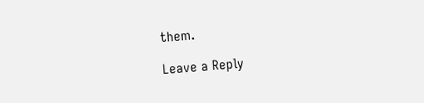them.

Leave a Reply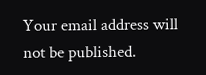Your email address will not be published.